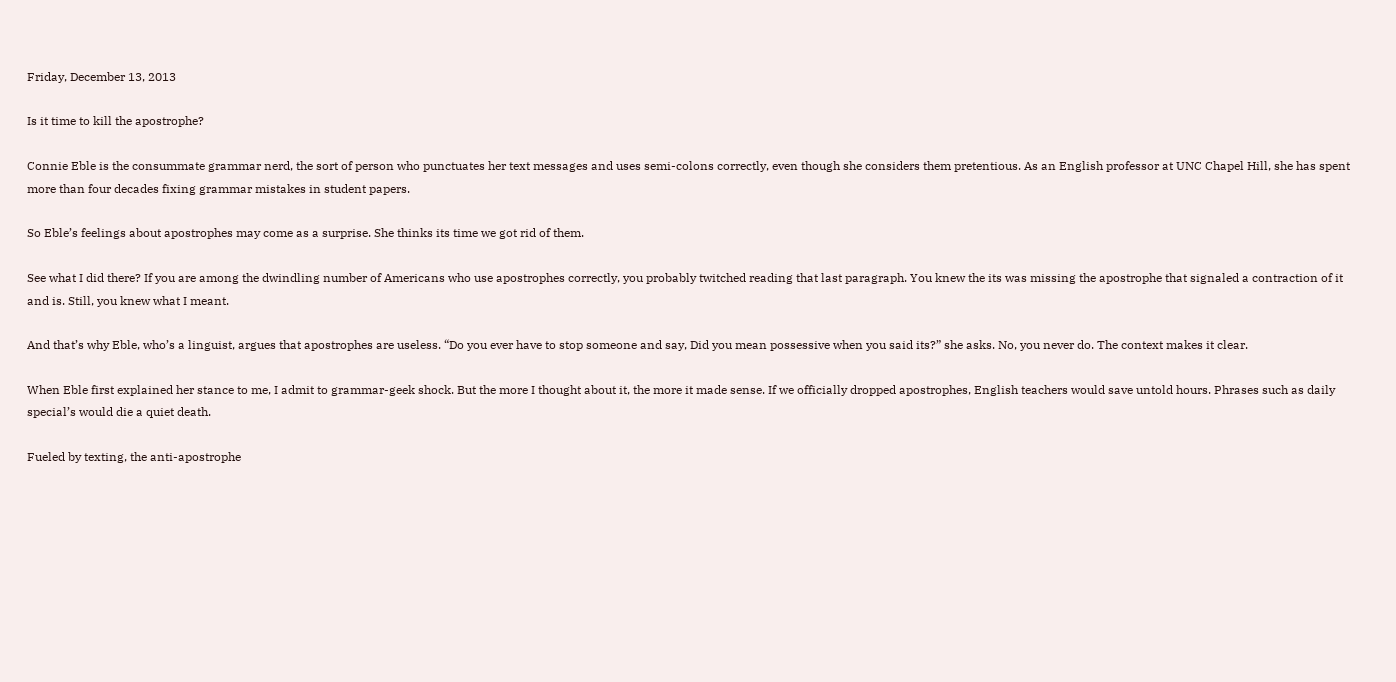Friday, December 13, 2013

Is it time to kill the apostrophe?

Connie Eble is the consummate grammar nerd, the sort of person who punctuates her text messages and uses semi-colons correctly, even though she considers them pretentious. As an English professor at UNC Chapel Hill, she has spent more than four decades fixing grammar mistakes in student papers.

So Eble’s feelings about apostrophes may come as a surprise. She thinks its time we got rid of them.

See what I did there? If you are among the dwindling number of Americans who use apostrophes correctly, you probably twitched reading that last paragraph. You knew the its was missing the apostrophe that signaled a contraction of it and is. Still, you knew what I meant.

And that’s why Eble, who’s a linguist, argues that apostrophes are useless. “Do you ever have to stop someone and say, Did you mean possessive when you said its?” she asks. No, you never do. The context makes it clear.

When Eble first explained her stance to me, I admit to grammar-geek shock. But the more I thought about it, the more it made sense. If we officially dropped apostrophes, English teachers would save untold hours. Phrases such as daily special’s would die a quiet death.

Fueled by texting, the anti-apostrophe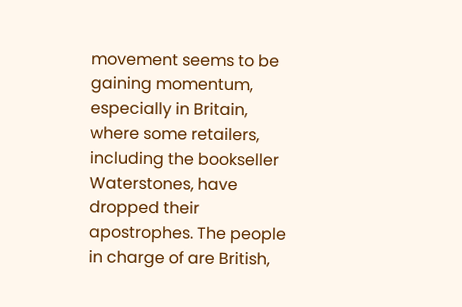movement seems to be gaining momentum, especially in Britain, where some retailers, including the bookseller Waterstones, have dropped their apostrophes. The people in charge of are British,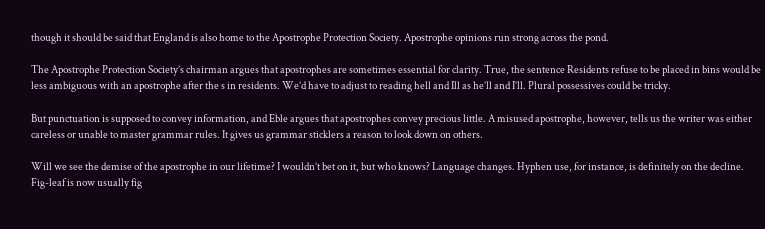though it should be said that England is also home to the Apostrophe Protection Society. Apostrophe opinions run strong across the pond.

The Apostrophe Protection Society’s chairman argues that apostrophes are sometimes essential for clarity. True, the sentence Residents refuse to be placed in bins would be less ambiguous with an apostrophe after the s in residents. We’d have to adjust to reading hell and Ill as he’ll and I’ll. Plural possessives could be tricky.

But punctuation is supposed to convey information, and Eble argues that apostrophes convey precious little. A misused apostrophe, however, tells us the writer was either careless or unable to master grammar rules. It gives us grammar sticklers a reason to look down on others.

Will we see the demise of the apostrophe in our lifetime? I wouldn’t bet on it, but who knows? Language changes. Hyphen use, for instance, is definitely on the decline. Fig-leaf is now usually fig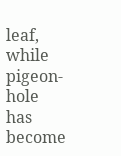leaf, while pigeon-hole has become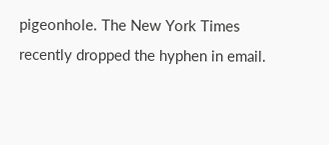pigeonhole. The New York Times recently dropped the hyphen in email.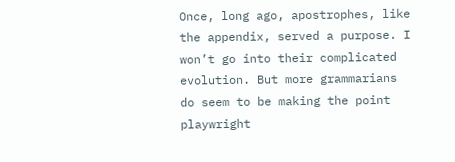Once, long ago, apostrophes, like the appendix, served a purpose. I won’t go into their complicated evolution. But more grammarians do seem to be making the point playwright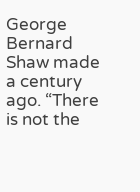George Bernard Shaw made a century ago. “There is not the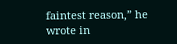faintest reason,” he wrote in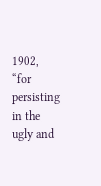1902, “for persisting in the ugly and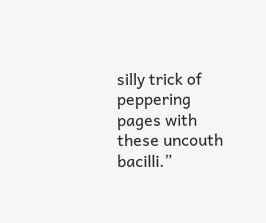silly trick of peppering pages with these uncouth bacilli.”